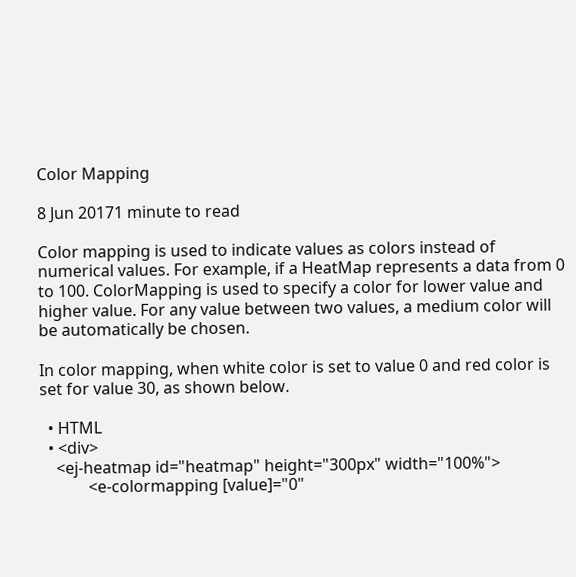Color Mapping

8 Jun 20171 minute to read

Color mapping is used to indicate values as colors instead of numerical values. For example, if a HeatMap represents a data from 0 to 100. ColorMapping is used to specify a color for lower value and higher value. For any value between two values, a medium color will be automatically be chosen.

In color mapping, when white color is set to value 0 and red color is set for value 30, as shown below.

  • HTML
  • <div>
    <ej-heatmap id="heatmap" height="300px" width="100%">
            <e-colormapping [value]="0"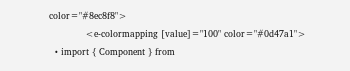color="#8ec8f8">
            <e-colormapping [value]="100" color="#0d47a1">
  • import { Component } from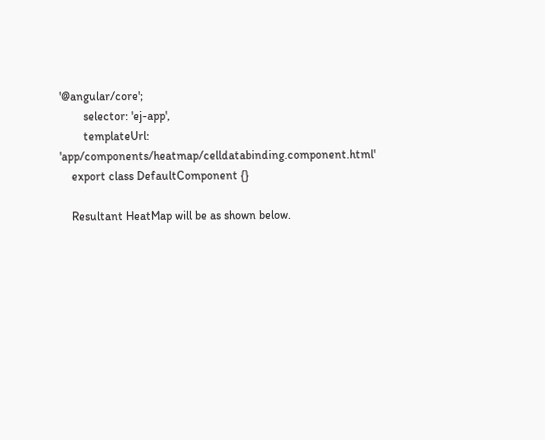'@angular/core';
        selector: 'ej-app',
        templateUrl: 'app/components/heatmap/celldatabinding.component.html'
    export class DefaultComponent {}

    Resultant HeatMap will be as shown below.